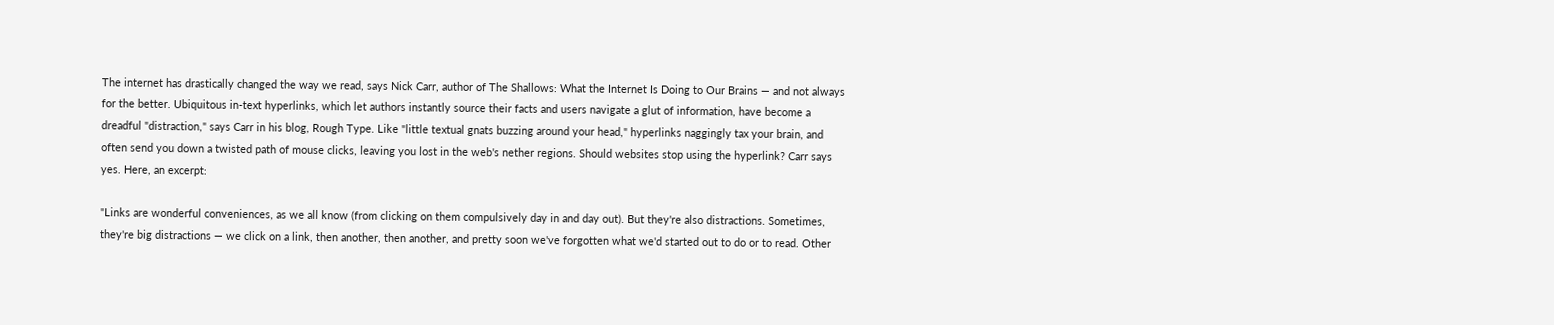The internet has drastically changed the way we read, says Nick Carr, author of The Shallows: What the Internet Is Doing to Our Brains — and not always for the better. Ubiquitous in-text hyperlinks, which let authors instantly source their facts and users navigate a glut of information, have become a dreadful "distraction," says Carr in his blog, Rough Type. Like "little textual gnats buzzing around your head," hyperlinks naggingly tax your brain, and often send you down a twisted path of mouse clicks, leaving you lost in the web's nether regions. Should websites stop using the hyperlink? Carr says yes. Here, an excerpt:

"Links are wonderful conveniences, as we all know (from clicking on them compulsively day in and day out). But they're also distractions. Sometimes, they're big distractions — we click on a link, then another, then another, and pretty soon we've forgotten what we'd started out to do or to read. Other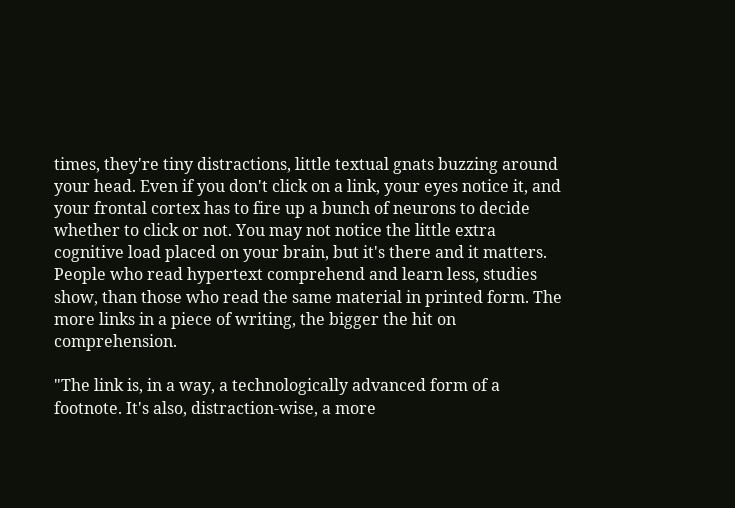times, they're tiny distractions, little textual gnats buzzing around your head. Even if you don't click on a link, your eyes notice it, and your frontal cortex has to fire up a bunch of neurons to decide whether to click or not. You may not notice the little extra cognitive load placed on your brain, but it's there and it matters. People who read hypertext comprehend and learn less, studies show, than those who read the same material in printed form. The more links in a piece of writing, the bigger the hit on comprehension.

"The link is, in a way, a technologically advanced form of a footnote. It's also, distraction-wise, a more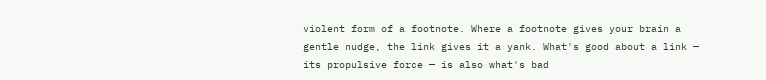violent form of a footnote. Where a footnote gives your brain a gentle nudge, the link gives it a yank. What's good about a link — its propulsive force — is also what's bad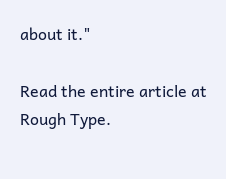about it."

Read the entire article at Rough Type.